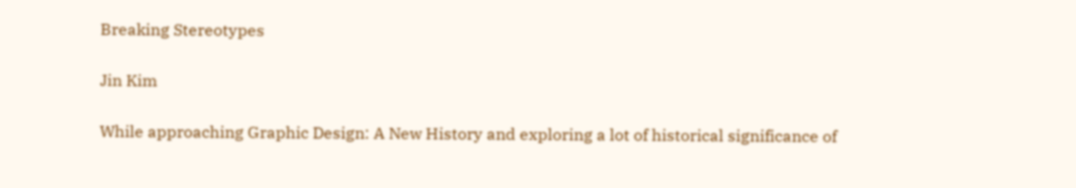Breaking Stereotypes

Jin Kim

While approaching Graphic Design: A New History and exploring a lot of historical significance of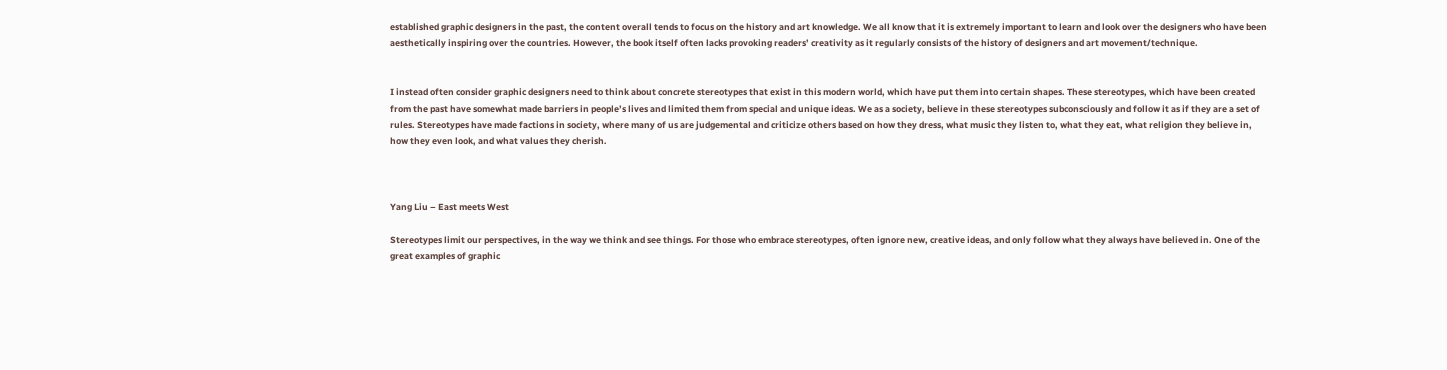established graphic designers in the past, the content overall tends to focus on the history and art knowledge. We all know that it is extremely important to learn and look over the designers who have been aesthetically inspiring over the countries. However, the book itself often lacks provoking readers’ creativity as it regularly consists of the history of designers and art movement/technique.


I instead often consider graphic designers need to think about concrete stereotypes that exist in this modern world, which have put them into certain shapes. These stereotypes, which have been created from the past have somewhat made barriers in people’s lives and limited them from special and unique ideas. We as a society, believe in these stereotypes subconsciously and follow it as if they are a set of rules. Stereotypes have made factions in society, where many of us are judgemental and criticize others based on how they dress, what music they listen to, what they eat, what religion they believe in, how they even look, and what values they cherish.



Yang Liu – East meets West

Stereotypes limit our perspectives, in the way we think and see things. For those who embrace stereotypes, often ignore new, creative ideas, and only follow what they always have believed in. One of the great examples of graphic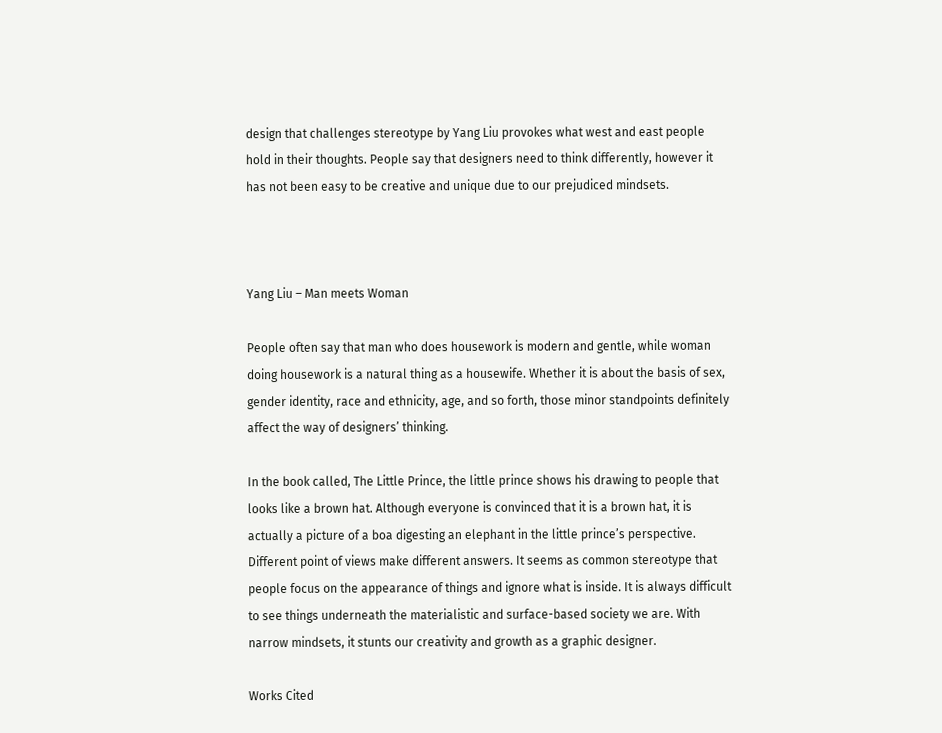design that challenges stereotype by Yang Liu provokes what west and east people hold in their thoughts. People say that designers need to think differently, however it has not been easy to be creative and unique due to our prejudiced mindsets.



Yang Liu – Man meets Woman

People often say that man who does housework is modern and gentle, while woman doing housework is a natural thing as a housewife. Whether it is about the basis of sex, gender identity, race and ethnicity, age, and so forth, those minor standpoints definitely affect the way of designers’ thinking.

In the book called, The Little Prince, the little prince shows his drawing to people that looks like a brown hat. Although everyone is convinced that it is a brown hat, it is actually a picture of a boa digesting an elephant in the little prince’s perspective. Different point of views make different answers. It seems as common stereotype that people focus on the appearance of things and ignore what is inside. It is always difficult to see things underneath the materialistic and surface-based society we are. With narrow mindsets, it stunts our creativity and growth as a graphic designer.

Works Cited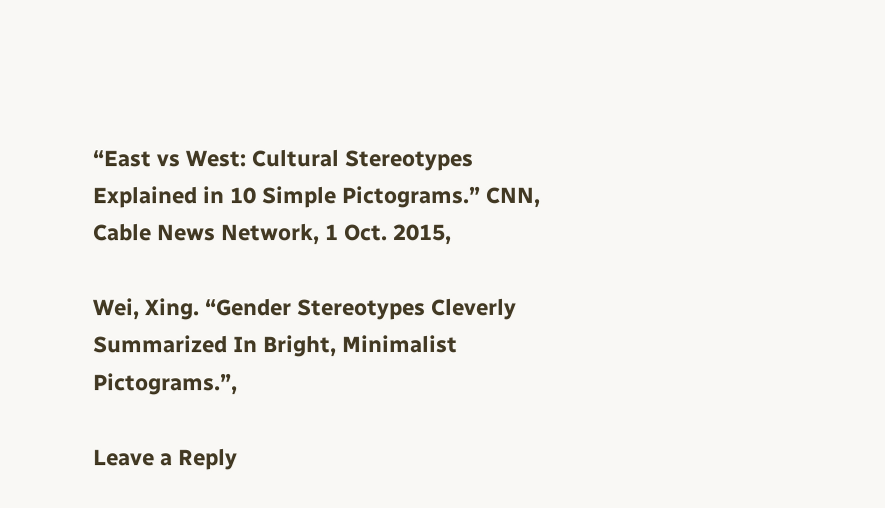“East vs West: Cultural Stereotypes Explained in 10 Simple Pictograms.” CNN, Cable News Network, 1 Oct. 2015,

Wei, Xing. “Gender Stereotypes Cleverly Summarized In Bright, Minimalist Pictograms.”,

Leave a Reply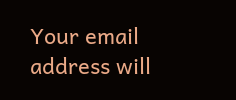Your email address will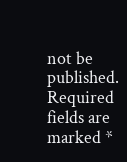not be published. Required fields are marked *